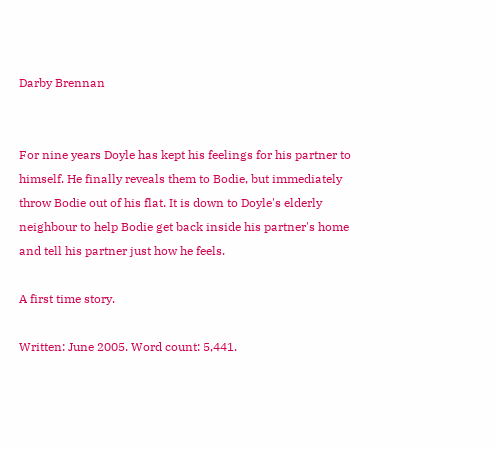Darby Brennan


For nine years Doyle has kept his feelings for his partner to himself. He finally reveals them to Bodie, but immediately throw Bodie out of his flat. It is down to Doyle's elderly neighbour to help Bodie get back inside his partner's home and tell his partner just how he feels.

A first time story.

Written: June 2005. Word count: 5,441.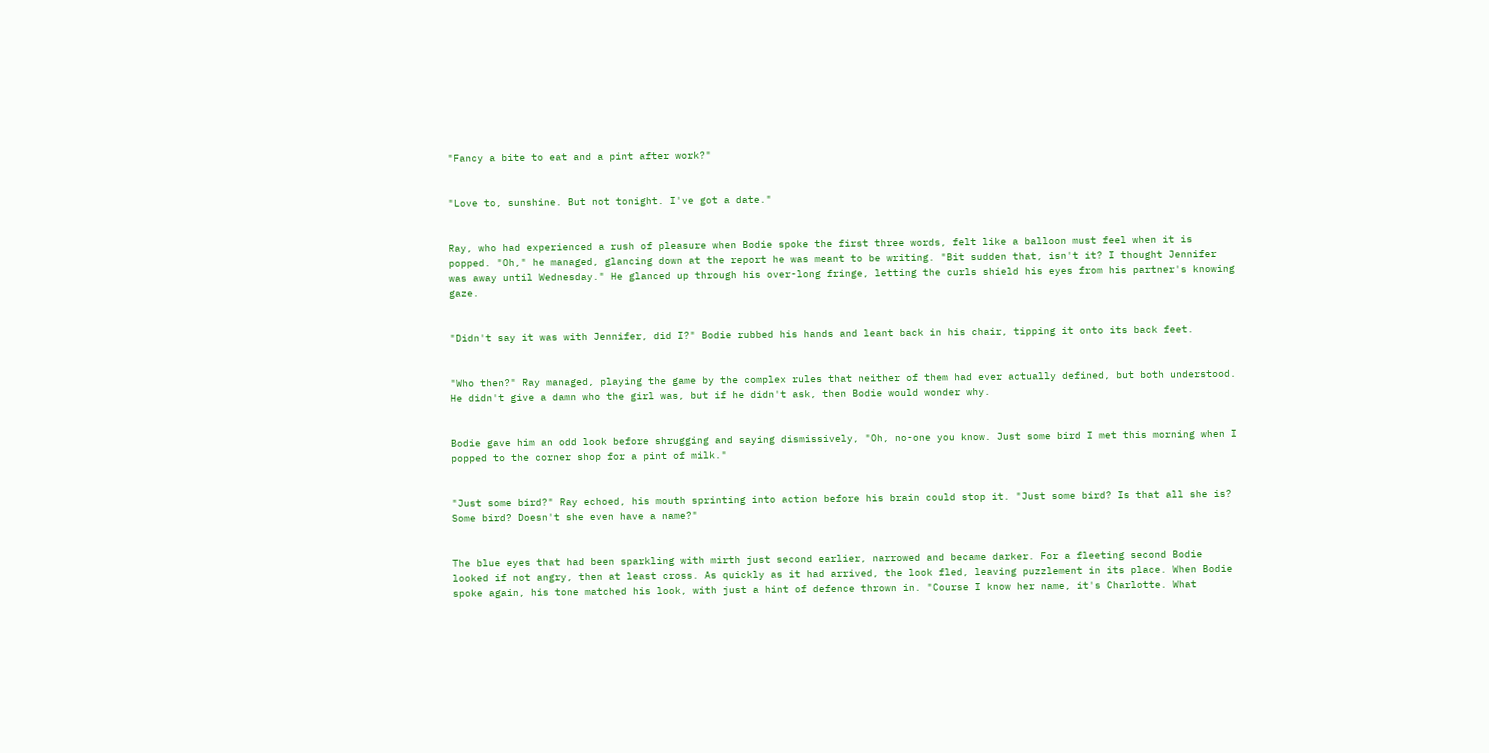"Fancy a bite to eat and a pint after work?"


"Love to, sunshine. But not tonight. I've got a date."


Ray, who had experienced a rush of pleasure when Bodie spoke the first three words, felt like a balloon must feel when it is popped. "Oh," he managed, glancing down at the report he was meant to be writing. "Bit sudden that, isn't it? I thought Jennifer was away until Wednesday." He glanced up through his over-long fringe, letting the curls shield his eyes from his partner's knowing gaze.


"Didn't say it was with Jennifer, did I?" Bodie rubbed his hands and leant back in his chair, tipping it onto its back feet.


"Who then?" Ray managed, playing the game by the complex rules that neither of them had ever actually defined, but both understood. He didn't give a damn who the girl was, but if he didn't ask, then Bodie would wonder why.


Bodie gave him an odd look before shrugging and saying dismissively, "Oh, no-one you know. Just some bird I met this morning when I popped to the corner shop for a pint of milk."


"Just some bird?" Ray echoed, his mouth sprinting into action before his brain could stop it. "Just some bird? Is that all she is? Some bird? Doesn't she even have a name?"


The blue eyes that had been sparkling with mirth just second earlier, narrowed and became darker. For a fleeting second Bodie looked if not angry, then at least cross. As quickly as it had arrived, the look fled, leaving puzzlement in its place. When Bodie spoke again, his tone matched his look, with just a hint of defence thrown in. "Course I know her name, it's Charlotte. What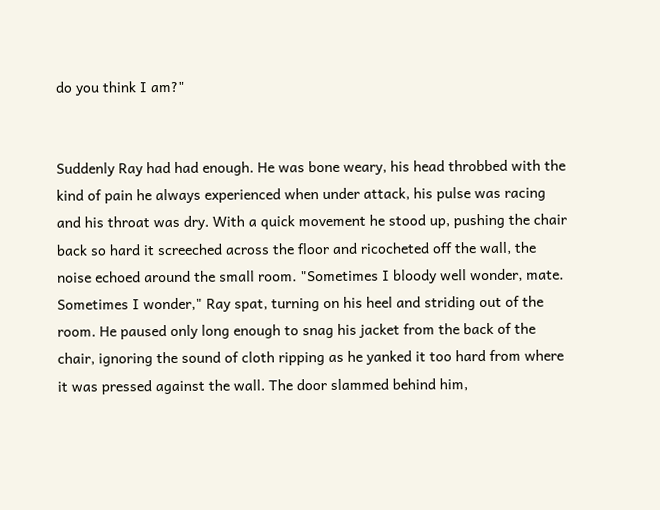do you think I am?"


Suddenly Ray had had enough. He was bone weary, his head throbbed with the kind of pain he always experienced when under attack, his pulse was racing and his throat was dry. With a quick movement he stood up, pushing the chair back so hard it screeched across the floor and ricocheted off the wall, the noise echoed around the small room. "Sometimes I bloody well wonder, mate. Sometimes I wonder," Ray spat, turning on his heel and striding out of the room. He paused only long enough to snag his jacket from the back of the chair, ignoring the sound of cloth ripping as he yanked it too hard from where it was pressed against the wall. The door slammed behind him,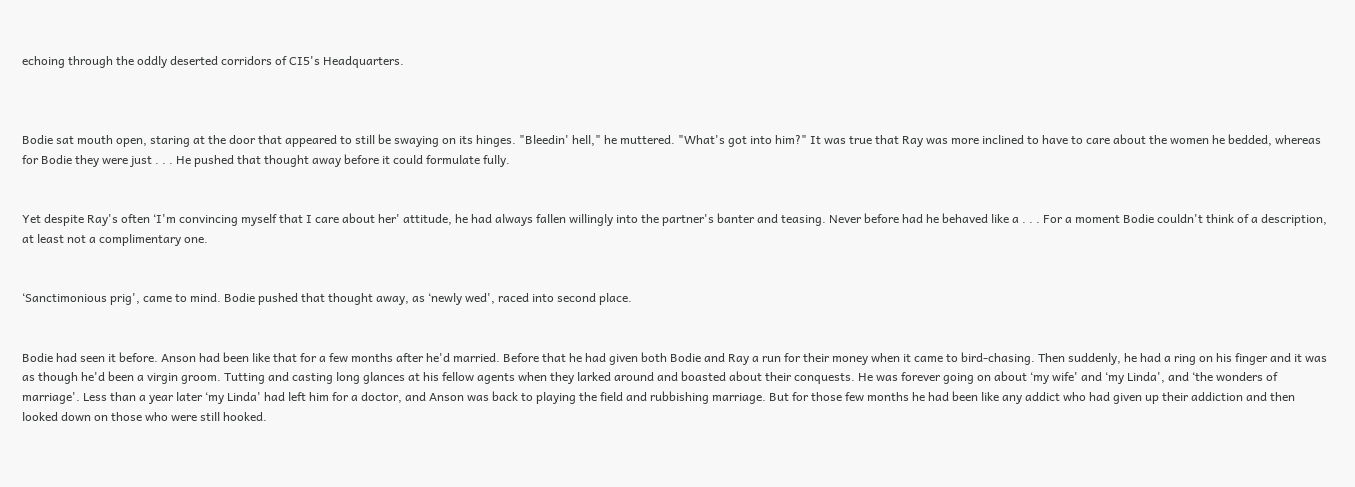echoing through the oddly deserted corridors of CI5's Headquarters.



Bodie sat mouth open, staring at the door that appeared to still be swaying on its hinges. "Bleedin' hell," he muttered. "What's got into him?" It was true that Ray was more inclined to have to care about the women he bedded, whereas for Bodie they were just . . . He pushed that thought away before it could formulate fully.


Yet despite Ray's often ‘I'm convincing myself that I care about her' attitude, he had always fallen willingly into the partner's banter and teasing. Never before had he behaved like a . . . For a moment Bodie couldn't think of a description, at least not a complimentary one.


‘Sanctimonious prig', came to mind. Bodie pushed that thought away, as ‘newly wed', raced into second place.


Bodie had seen it before. Anson had been like that for a few months after he'd married. Before that he had given both Bodie and Ray a run for their money when it came to bird-chasing. Then suddenly, he had a ring on his finger and it was as though he'd been a virgin groom. Tutting and casting long glances at his fellow agents when they larked around and boasted about their conquests. He was forever going on about ‘my wife' and ‘my Linda', and ‘the wonders of marriage'. Less than a year later ‘my Linda' had left him for a doctor, and Anson was back to playing the field and rubbishing marriage. But for those few months he had been like any addict who had given up their addiction and then looked down on those who were still hooked.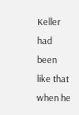Keller had been like that when he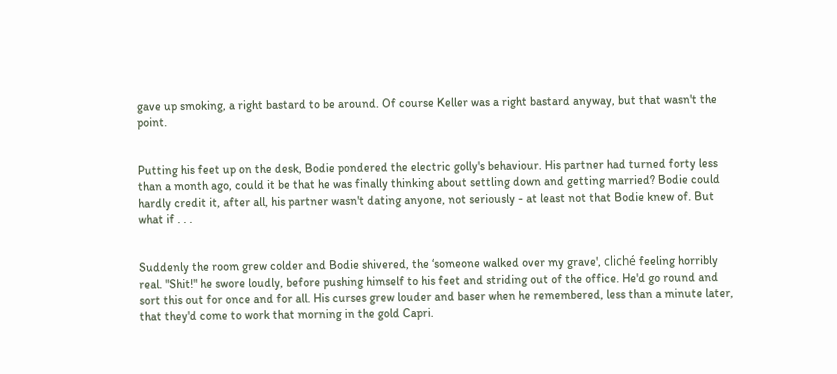gave up smoking, a right bastard to be around. Of course Keller was a right bastard anyway, but that wasn't the point.


Putting his feet up on the desk, Bodie pondered the electric golly's behaviour. His partner had turned forty less than a month ago, could it be that he was finally thinking about settling down and getting married? Bodie could hardly credit it, after all, his partner wasn't dating anyone, not seriously - at least not that Bodie knew of. But what if . . .


Suddenly the room grew colder and Bodie shivered, the ‘someone walked over my grave', cliché feeling horribly real. "Shit!" he swore loudly, before pushing himself to his feet and striding out of the office. He'd go round and sort this out for once and for all. His curses grew louder and baser when he remembered, less than a minute later, that they'd come to work that morning in the gold Capri.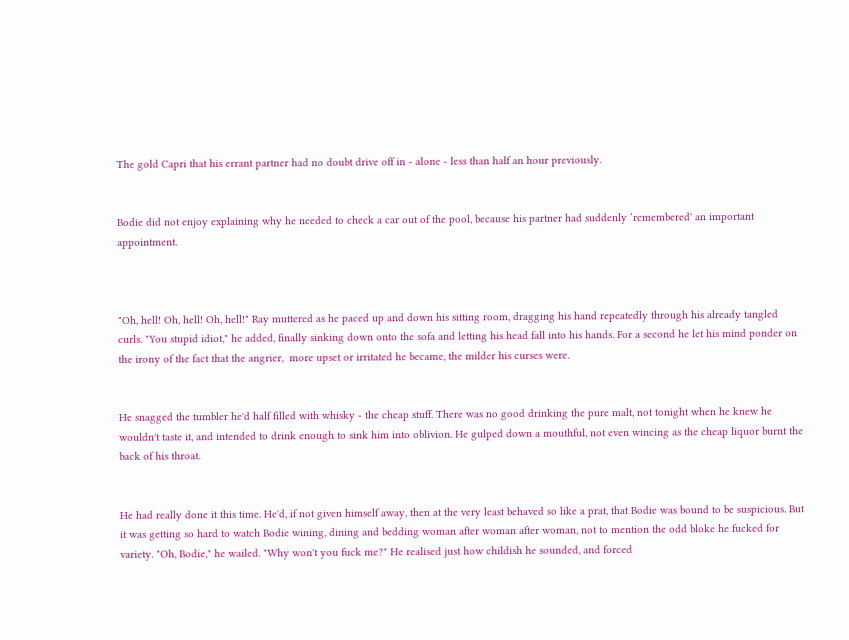The gold Capri that his errant partner had no doubt drive off in - alone - less than half an hour previously.


Bodie did not enjoy explaining why he needed to check a car out of the pool, because his partner had suddenly ‘remembered' an important appointment.



"Oh, hell! Oh, hell! Oh, hell!" Ray muttered as he paced up and down his sitting room, dragging his hand repeatedly through his already tangled curls. "You stupid idiot," he added, finally sinking down onto the sofa and letting his head fall into his hands. For a second he let his mind ponder on the irony of the fact that the angrier,  more upset or irritated he became, the milder his curses were.


He snagged the tumbler he'd half filled with whisky - the cheap stuff. There was no good drinking the pure malt, not tonight when he knew he wouldn't taste it, and intended to drink enough to sink him into oblivion. He gulped down a mouthful, not even wincing as the cheap liquor burnt the back of his throat.


He had really done it this time. He'd, if not given himself away, then at the very least behaved so like a prat, that Bodie was bound to be suspicious. But it was getting so hard to watch Bodie wining, dining and bedding woman after woman after woman, not to mention the odd bloke he fucked for variety. "Oh, Bodie," he wailed. "Why won't you fuck me?" He realised just how childish he sounded, and forced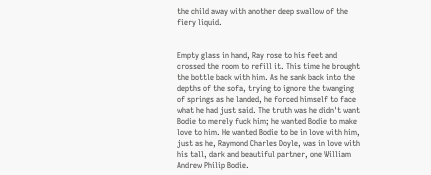the child away with another deep swallow of the fiery liquid.


Empty glass in hand, Ray rose to his feet and crossed the room to refill it. This time he brought the bottle back with him. As he sank back into the depths of the sofa, trying to ignore the twanging of springs as he landed, he forced himself to face what he had just said. The truth was he didn't want Bodie to merely fuck him; he wanted Bodie to make love to him. He wanted Bodie to be in love with him, just as he, Raymond Charles Doyle, was in love with his tall, dark and beautiful partner, one William Andrew Philip Bodie.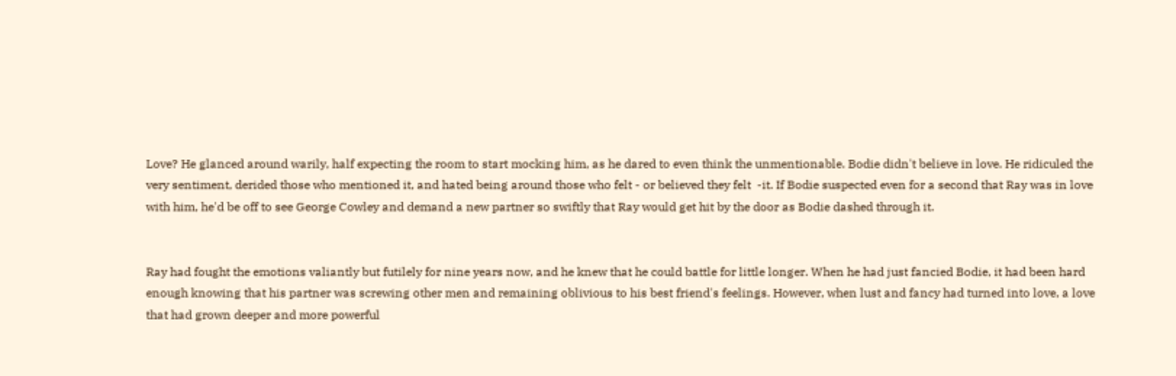Love? He glanced around warily, half expecting the room to start mocking him, as he dared to even think the unmentionable. Bodie didn't believe in love. He ridiculed the very sentiment, derided those who mentioned it, and hated being around those who felt - or believed they felt  -it. If Bodie suspected even for a second that Ray was in love with him, he'd be off to see George Cowley and demand a new partner so swiftly that Ray would get hit by the door as Bodie dashed through it.


Ray had fought the emotions valiantly but futilely for nine years now, and he knew that he could battle for little longer. When he had just fancied Bodie, it had been hard enough knowing that his partner was screwing other men and remaining oblivious to his best friend's feelings. However, when lust and fancy had turned into love, a love that had grown deeper and more powerful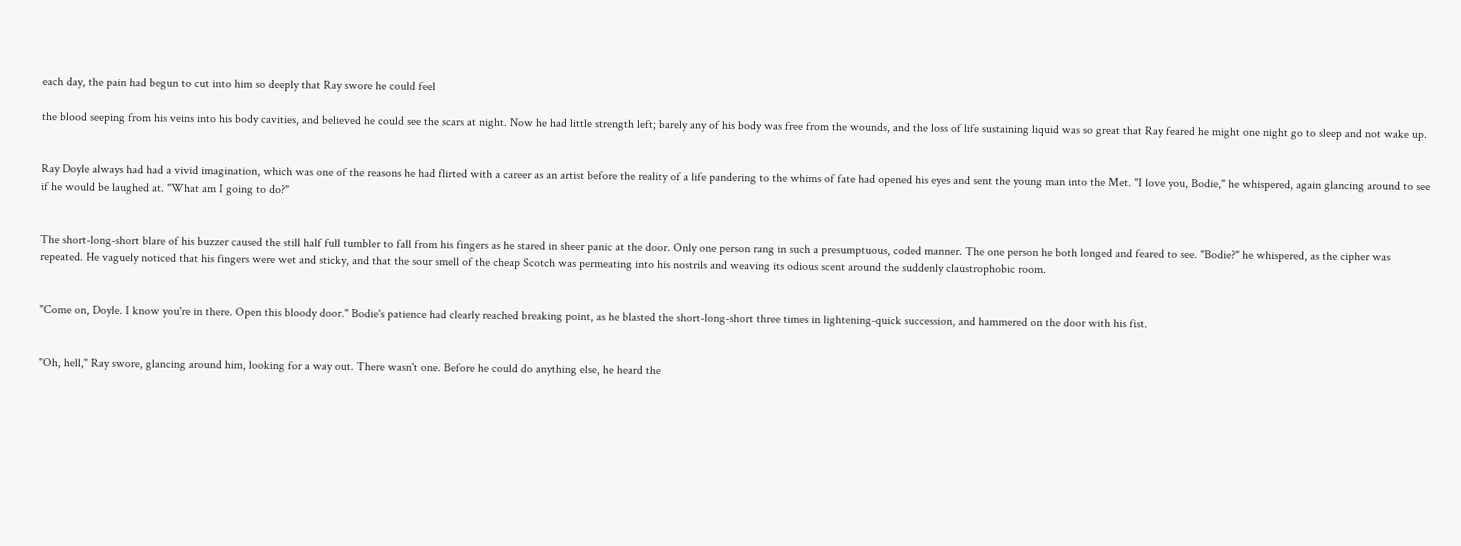each day, the pain had begun to cut into him so deeply that Ray swore he could feel

the blood seeping from his veins into his body cavities, and believed he could see the scars at night. Now he had little strength left; barely any of his body was free from the wounds, and the loss of life sustaining liquid was so great that Ray feared he might one night go to sleep and not wake up.


Ray Doyle always had had a vivid imagination, which was one of the reasons he had flirted with a career as an artist before the reality of a life pandering to the whims of fate had opened his eyes and sent the young man into the Met. "I love you, Bodie," he whispered, again glancing around to see if he would be laughed at. "What am I going to do?"


The short-long-short blare of his buzzer caused the still half full tumbler to fall from his fingers as he stared in sheer panic at the door. Only one person rang in such a presumptuous, coded manner. The one person he both longed and feared to see. "Bodie?" he whispered, as the cipher was repeated. He vaguely noticed that his fingers were wet and sticky, and that the sour smell of the cheap Scotch was permeating into his nostrils and weaving its odious scent around the suddenly claustrophobic room.


"Come on, Doyle. I know you're in there. Open this bloody door." Bodie's patience had clearly reached breaking point, as he blasted the short-long-short three times in lightening-quick succession, and hammered on the door with his fist.


"Oh, hell," Ray swore, glancing around him, looking for a way out. There wasn't one. Before he could do anything else, he heard the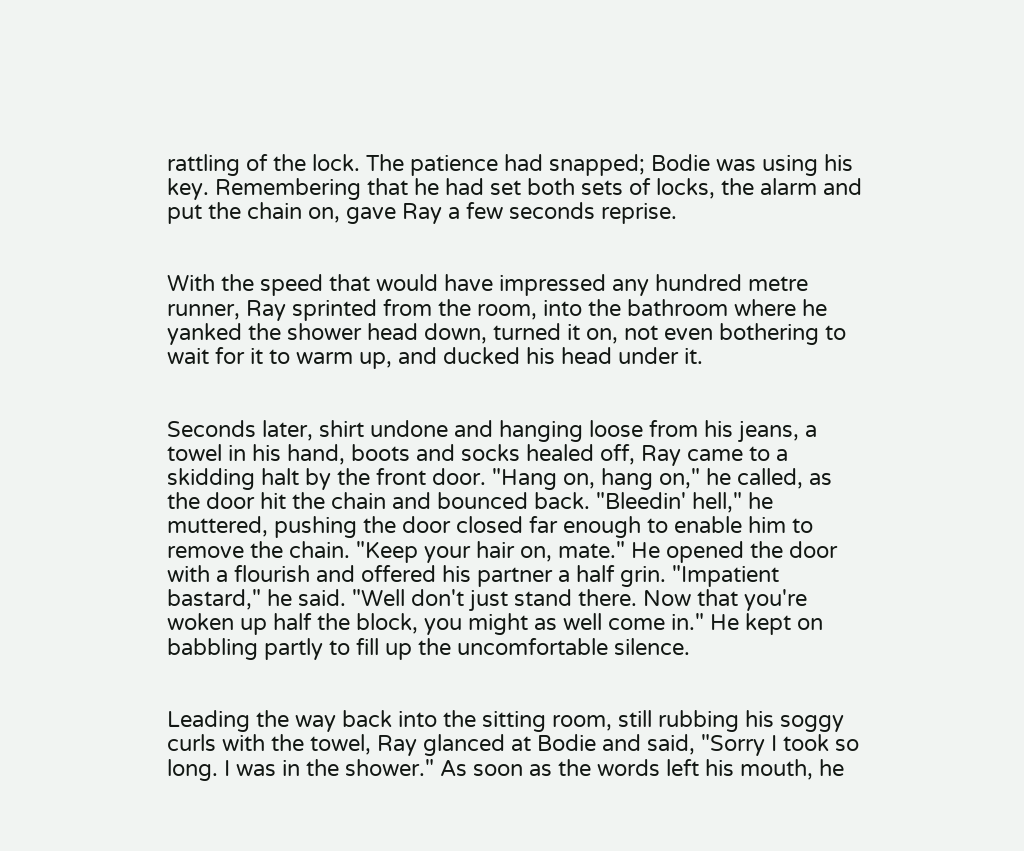rattling of the lock. The patience had snapped; Bodie was using his key. Remembering that he had set both sets of locks, the alarm and put the chain on, gave Ray a few seconds reprise.


With the speed that would have impressed any hundred metre runner, Ray sprinted from the room, into the bathroom where he yanked the shower head down, turned it on, not even bothering to wait for it to warm up, and ducked his head under it.


Seconds later, shirt undone and hanging loose from his jeans, a towel in his hand, boots and socks healed off, Ray came to a skidding halt by the front door. "Hang on, hang on," he called, as the door hit the chain and bounced back. "Bleedin' hell," he muttered, pushing the door closed far enough to enable him to remove the chain. "Keep your hair on, mate." He opened the door with a flourish and offered his partner a half grin. "Impatient bastard," he said. "Well don't just stand there. Now that you're woken up half the block, you might as well come in." He kept on babbling partly to fill up the uncomfortable silence.


Leading the way back into the sitting room, still rubbing his soggy curls with the towel, Ray glanced at Bodie and said, "Sorry I took so long. I was in the shower." As soon as the words left his mouth, he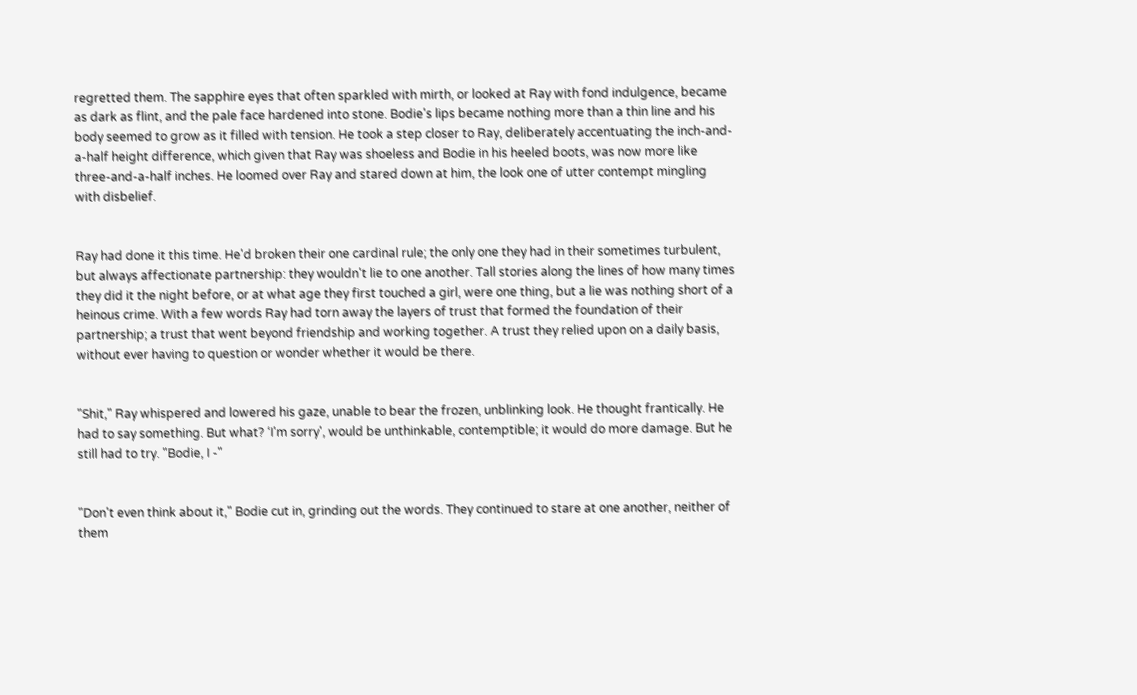regretted them. The sapphire eyes that often sparkled with mirth, or looked at Ray with fond indulgence, became as dark as flint, and the pale face hardened into stone. Bodie's lips became nothing more than a thin line and his body seemed to grow as it filled with tension. He took a step closer to Ray, deliberately accentuating the inch-and-a-half height difference, which given that Ray was shoeless and Bodie in his heeled boots, was now more like three-and-a-half inches. He loomed over Ray and stared down at him, the look one of utter contempt mingling with disbelief.


Ray had done it this time. He'd broken their one cardinal rule; the only one they had in their sometimes turbulent, but always affectionate partnership: they wouldn't lie to one another. Tall stories along the lines of how many times they did it the night before, or at what age they first touched a girl, were one thing, but a lie was nothing short of a heinous crime. With a few words Ray had torn away the layers of trust that formed the foundation of their partnership; a trust that went beyond friendship and working together. A trust they relied upon on a daily basis, without ever having to question or wonder whether it would be there.


"Shit," Ray whispered and lowered his gaze, unable to bear the frozen, unblinking look. He thought frantically. He had to say something. But what? ‘I'm sorry', would be unthinkable, contemptible; it would do more damage. But he still had to try. "Bodie, I -"


"Don't even think about it," Bodie cut in, grinding out the words. They continued to stare at one another, neither of them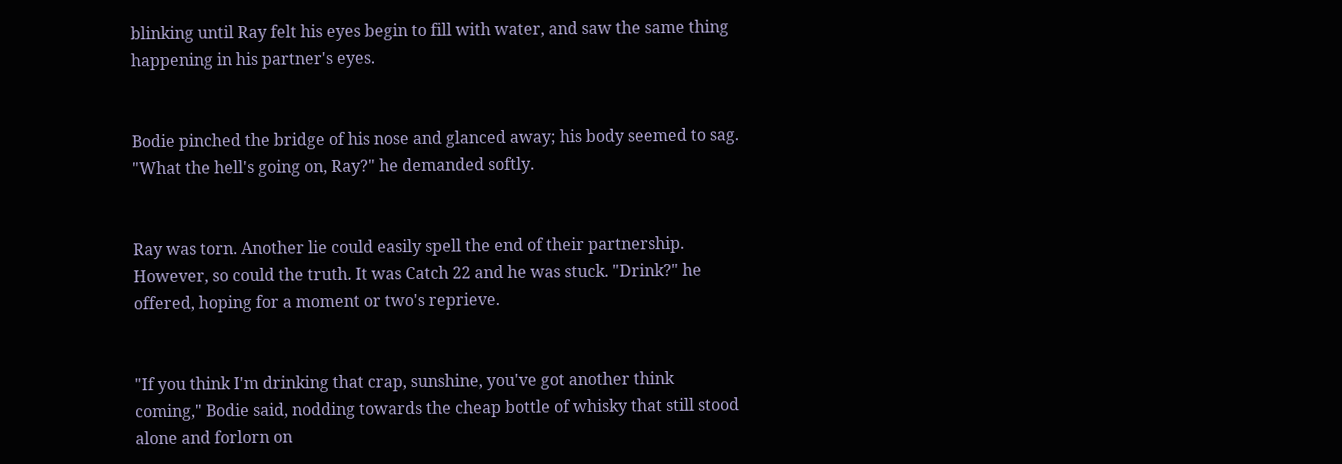blinking until Ray felt his eyes begin to fill with water, and saw the same thing happening in his partner's eyes.


Bodie pinched the bridge of his nose and glanced away; his body seemed to sag. "What the hell's going on, Ray?" he demanded softly.


Ray was torn. Another lie could easily spell the end of their partnership. However, so could the truth. It was Catch 22 and he was stuck. "Drink?" he offered, hoping for a moment or two's reprieve.


"If you think I'm drinking that crap, sunshine, you've got another think coming," Bodie said, nodding towards the cheap bottle of whisky that still stood alone and forlorn on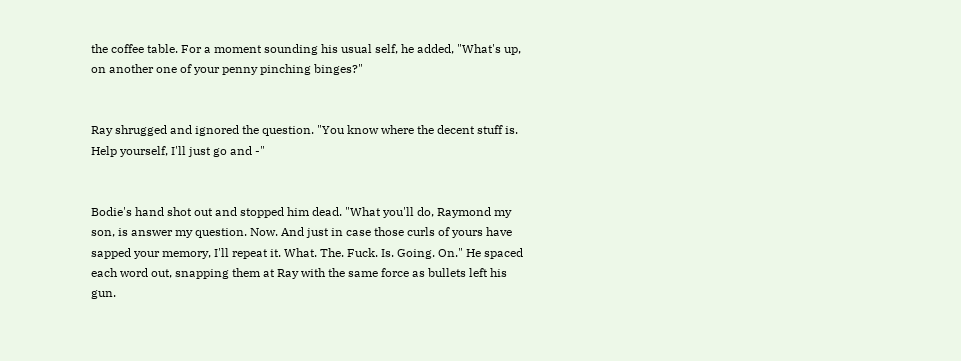the coffee table. For a moment sounding his usual self, he added, "What's up, on another one of your penny pinching binges?"


Ray shrugged and ignored the question. "You know where the decent stuff is. Help yourself, I'll just go and -"


Bodie's hand shot out and stopped him dead. "What you'll do, Raymond my son, is answer my question. Now. And just in case those curls of yours have sapped your memory, I'll repeat it. What. The. Fuck. Is. Going. On." He spaced each word out, snapping them at Ray with the same force as bullets left his gun.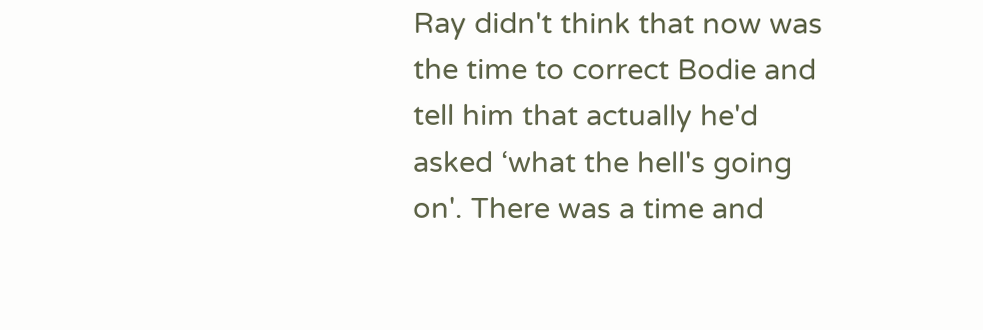Ray didn't think that now was the time to correct Bodie and tell him that actually he'd asked ‘what the hell's going on'. There was a time and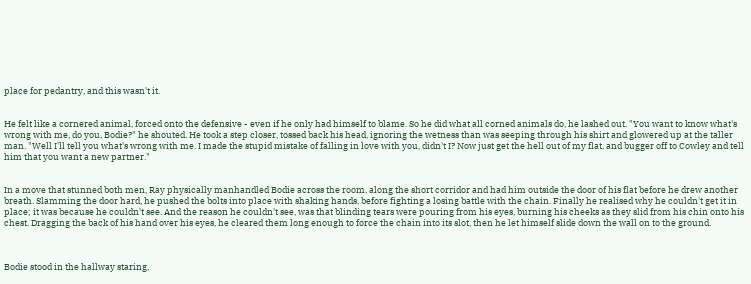place for pedantry, and this wasn't it.


He felt like a cornered animal, forced onto the defensive - even if he only had himself to blame. So he did what all corned animals do, he lashed out. "You want to know what's wrong with me, do you, Bodie?" he shouted. He took a step closer, tossed back his head, ignoring the wetness than was seeping through his shirt and glowered up at the taller man. "Well I'll tell you what's wrong with me. I made the stupid mistake of falling in love with you, didn't I? Now just get the hell out of my flat, and bugger off to Cowley and tell him that you want a new partner."


In a move that stunned both men, Ray physically manhandled Bodie across the room, along the short corridor and had him outside the door of his flat before he drew another breath. Slamming the door hard, he pushed the bolts into place with shaking hands, before fighting a losing battle with the chain. Finally he realised why he couldn't get it in place; it was because he couldn't see. And the reason he couldn't see, was that blinding tears were pouring from his eyes, burning his cheeks as they slid from his chin onto his chest. Dragging the back of his hand over his eyes, he cleared them long enough to force the chain into its slot, then he let himself slide down the wall on to the ground.



Bodie stood in the hallway staring,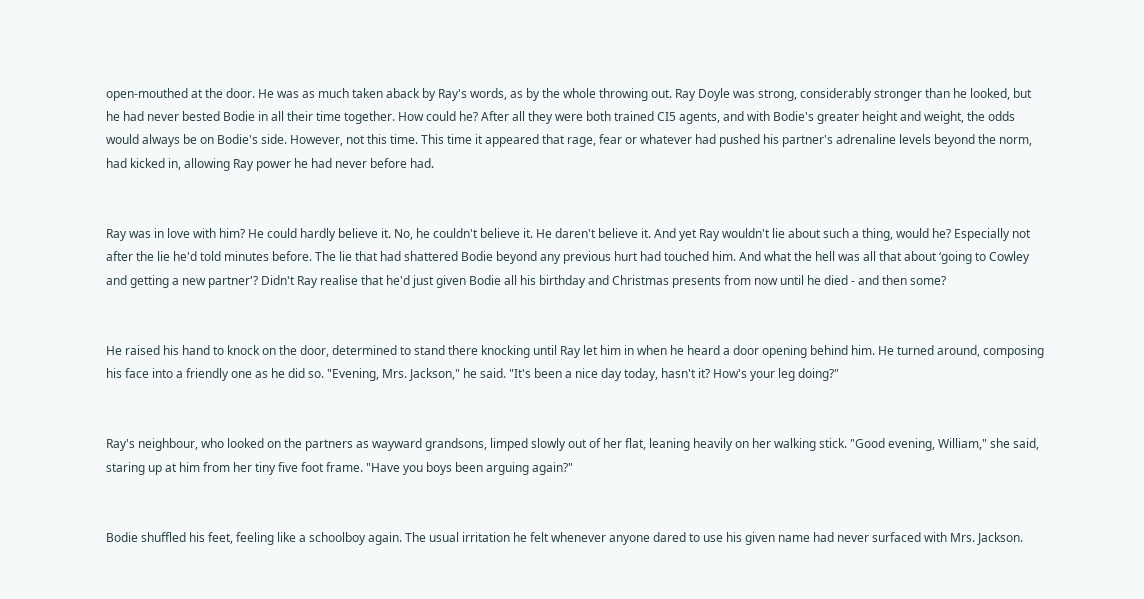open-mouthed at the door. He was as much taken aback by Ray's words, as by the whole throwing out. Ray Doyle was strong, considerably stronger than he looked, but he had never bested Bodie in all their time together. How could he? After all they were both trained CI5 agents, and with Bodie's greater height and weight, the odds would always be on Bodie's side. However, not this time. This time it appeared that rage, fear or whatever had pushed his partner's adrenaline levels beyond the norm, had kicked in, allowing Ray power he had never before had.


Ray was in love with him? He could hardly believe it. No, he couldn't believe it. He daren't believe it. And yet Ray wouldn't lie about such a thing, would he? Especially not after the lie he'd told minutes before. The lie that had shattered Bodie beyond any previous hurt had touched him. And what the hell was all that about ‘going to Cowley and getting a new partner'? Didn't Ray realise that he'd just given Bodie all his birthday and Christmas presents from now until he died - and then some?


He raised his hand to knock on the door, determined to stand there knocking until Ray let him in when he heard a door opening behind him. He turned around, composing his face into a friendly one as he did so. "Evening, Mrs. Jackson," he said. "It's been a nice day today, hasn't it? How's your leg doing?"


Ray's neighbour, who looked on the partners as wayward grandsons, limped slowly out of her flat, leaning heavily on her walking stick. "Good evening, William," she said, staring up at him from her tiny five foot frame. "Have you boys been arguing again?"


Bodie shuffled his feet, feeling like a schoolboy again. The usual irritation he felt whenever anyone dared to use his given name had never surfaced with Mrs. Jackson.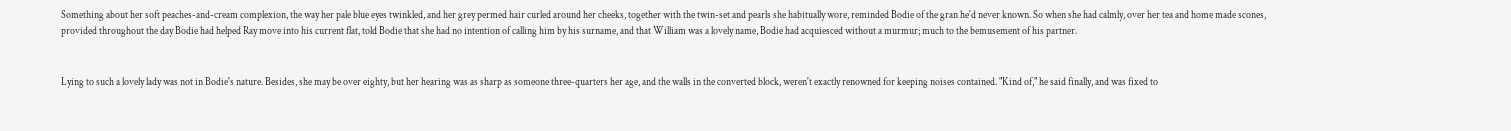Something about her soft peaches-and-cream complexion, the way her pale blue eyes twinkled, and her grey permed hair curled around her cheeks, together with the twin-set and pearls she habitually wore, reminded Bodie of the gran he'd never known. So when she had calmly, over her tea and home made scones, provided throughout the day Bodie had helped Ray move into his current flat, told Bodie that she had no intention of calling him by his surname, and that William was a lovely name, Bodie had acquiesced without a murmur; much to the bemusement of his partner.


Lying to such a lovely lady was not in Bodie's nature. Besides, she may be over eighty, but her hearing was as sharp as someone three-quarters her age, and the walls in the converted block, weren't exactly renowned for keeping noises contained. "Kind of," he said finally, and was fixed to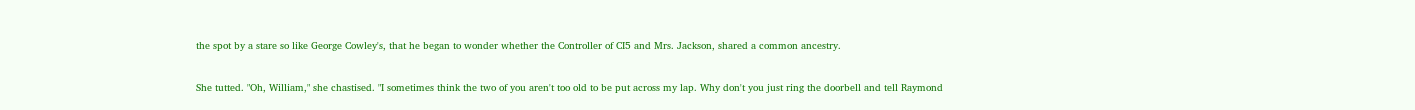the spot by a stare so like George Cowley's, that he began to wonder whether the Controller of CI5 and Mrs. Jackson, shared a common ancestry.


She tutted. "Oh, William," she chastised. "I sometimes think the two of you aren't too old to be put across my lap. Why don't you just ring the doorbell and tell Raymond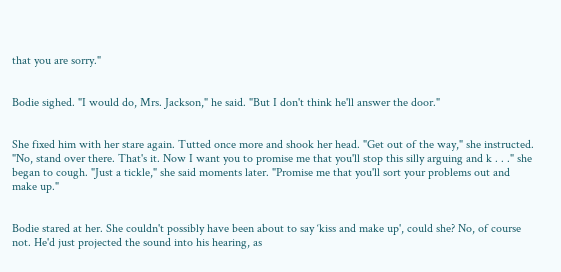that you are sorry."


Bodie sighed. "I would do, Mrs. Jackson," he said. "But I don't think he'll answer the door."


She fixed him with her stare again. Tutted once more and shook her head. "Get out of the way," she instructed. "No, stand over there. That's it. Now I want you to promise me that you'll stop this silly arguing and k . . ." she began to cough. "Just a tickle," she said moments later. "Promise me that you'll sort your problems out and make up."


Bodie stared at her. She couldn't possibly have been about to say ‘kiss and make up', could she? No, of course not. He'd just projected the sound into his hearing, as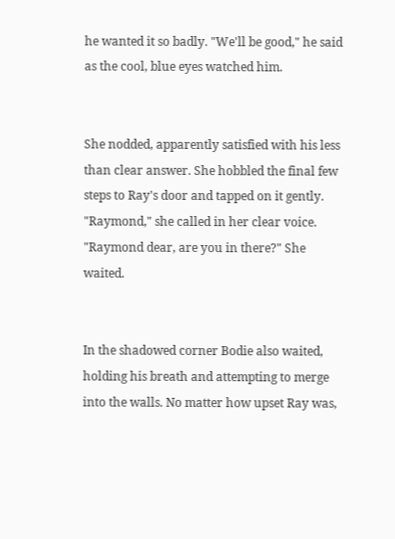he wanted it so badly. "We'll be good," he said as the cool, blue eyes watched him.


She nodded, apparently satisfied with his less than clear answer. She hobbled the final few steps to Ray's door and tapped on it gently. "Raymond," she called in her clear voice. "Raymond dear, are you in there?" She waited.


In the shadowed corner Bodie also waited, holding his breath and attempting to merge into the walls. No matter how upset Ray was,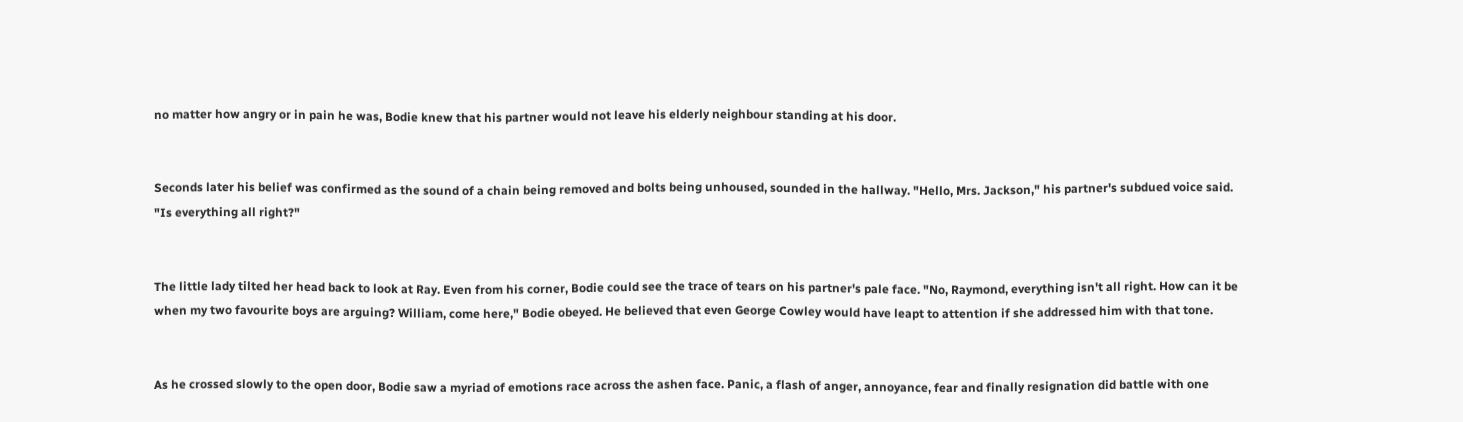no matter how angry or in pain he was, Bodie knew that his partner would not leave his elderly neighbour standing at his door.


Seconds later his belief was confirmed as the sound of a chain being removed and bolts being unhoused, sounded in the hallway. "Hello, Mrs. Jackson," his partner's subdued voice said. "Is everything all right?"


The little lady tilted her head back to look at Ray. Even from his corner, Bodie could see the trace of tears on his partner's pale face. "No, Raymond, everything isn't all right. How can it be when my two favourite boys are arguing? William, come here," Bodie obeyed. He believed that even George Cowley would have leapt to attention if she addressed him with that tone.


As he crossed slowly to the open door, Bodie saw a myriad of emotions race across the ashen face. Panic, a flash of anger, annoyance, fear and finally resignation did battle with one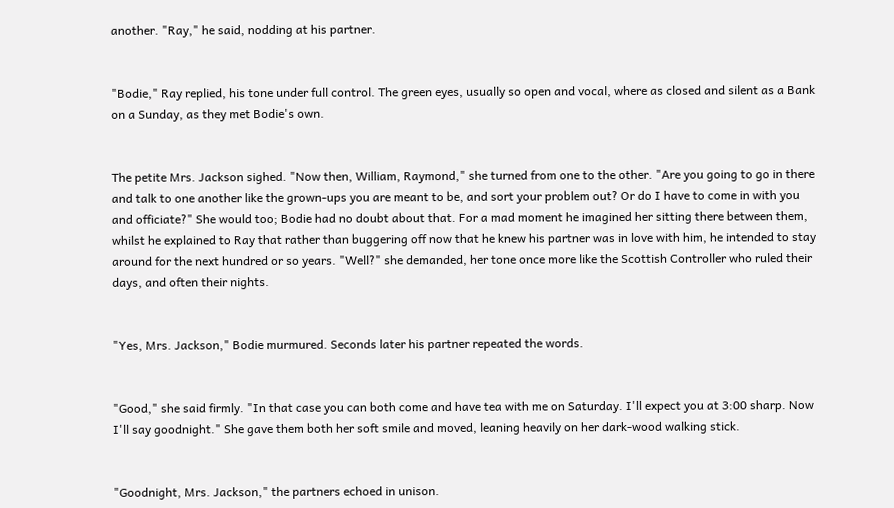another. "Ray," he said, nodding at his partner.


"Bodie," Ray replied, his tone under full control. The green eyes, usually so open and vocal, where as closed and silent as a Bank on a Sunday, as they met Bodie's own.


The petite Mrs. Jackson sighed. "Now then, William, Raymond," she turned from one to the other. "Are you going to go in there and talk to one another like the grown-ups you are meant to be, and sort your problem out? Or do I have to come in with you and officiate?" She would too; Bodie had no doubt about that. For a mad moment he imagined her sitting there between them, whilst he explained to Ray that rather than buggering off now that he knew his partner was in love with him, he intended to stay around for the next hundred or so years. "Well?" she demanded, her tone once more like the Scottish Controller who ruled their days, and often their nights.


"Yes, Mrs. Jackson," Bodie murmured. Seconds later his partner repeated the words.


"Good," she said firmly. "In that case you can both come and have tea with me on Saturday. I'll expect you at 3:00 sharp. Now I'll say goodnight." She gave them both her soft smile and moved, leaning heavily on her dark-wood walking stick.


"Goodnight, Mrs. Jackson," the partners echoed in unison.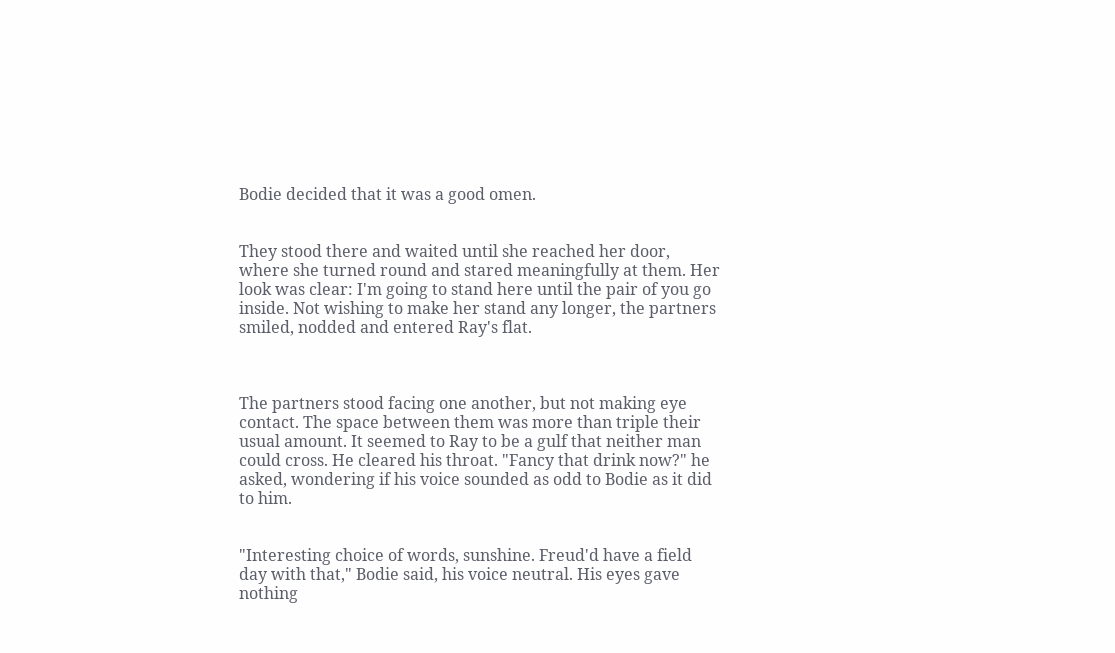Bodie decided that it was a good omen.


They stood there and waited until she reached her door, where she turned round and stared meaningfully at them. Her look was clear: I'm going to stand here until the pair of you go inside. Not wishing to make her stand any longer, the partners smiled, nodded and entered Ray's flat.



The partners stood facing one another, but not making eye contact. The space between them was more than triple their usual amount. It seemed to Ray to be a gulf that neither man could cross. He cleared his throat. "Fancy that drink now?" he asked, wondering if his voice sounded as odd to Bodie as it did to him.


"Interesting choice of words, sunshine. Freud'd have a field day with that," Bodie said, his voice neutral. His eyes gave nothing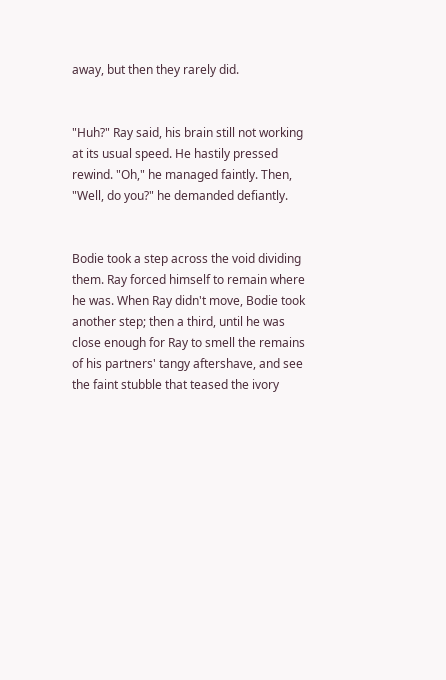away, but then they rarely did.


"Huh?" Ray said, his brain still not working at its usual speed. He hastily pressed rewind. "Oh," he managed faintly. Then, "Well, do you?" he demanded defiantly.


Bodie took a step across the void dividing them. Ray forced himself to remain where he was. When Ray didn't move, Bodie took another step; then a third, until he was close enough for Ray to smell the remains of his partners' tangy aftershave, and see the faint stubble that teased the ivory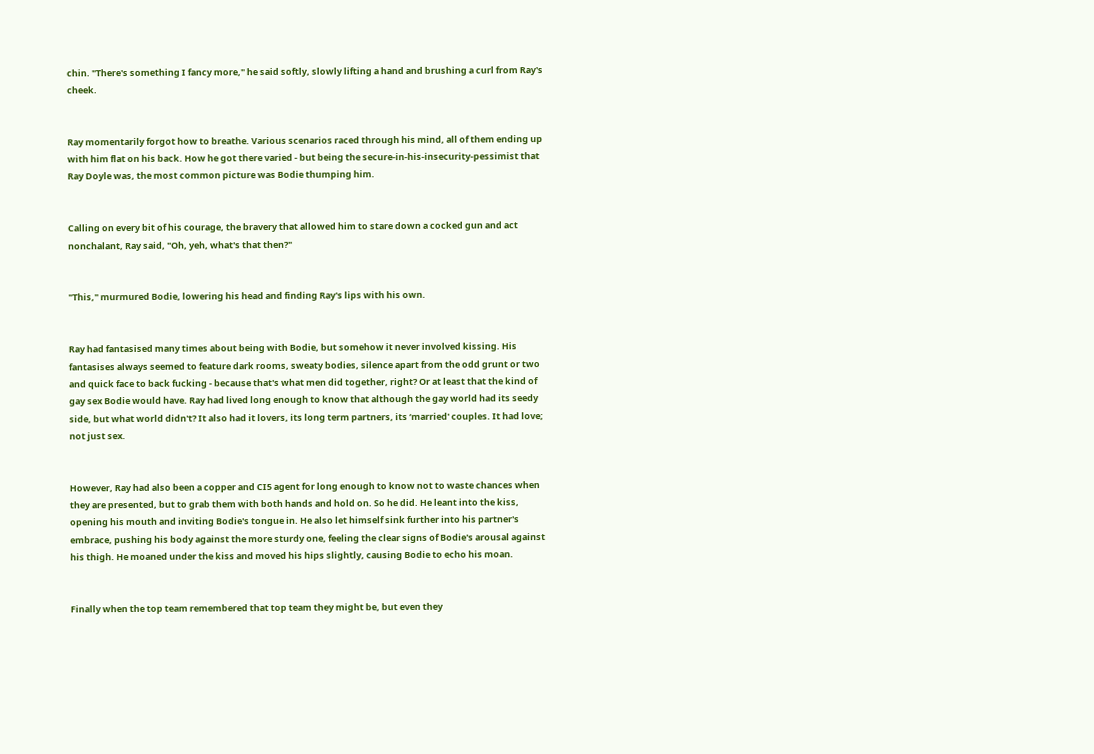chin. "There's something I fancy more," he said softly, slowly lifting a hand and brushing a curl from Ray's cheek.


Ray momentarily forgot how to breathe. Various scenarios raced through his mind, all of them ending up with him flat on his back. How he got there varied - but being the secure-in-his-insecurity-pessimist that Ray Doyle was, the most common picture was Bodie thumping him.


Calling on every bit of his courage, the bravery that allowed him to stare down a cocked gun and act nonchalant, Ray said, "Oh, yeh, what's that then?"


"This," murmured Bodie, lowering his head and finding Ray's lips with his own.


Ray had fantasised many times about being with Bodie, but somehow it never involved kissing. His fantasises always seemed to feature dark rooms, sweaty bodies, silence apart from the odd grunt or two and quick face to back fucking - because that's what men did together, right? Or at least that the kind of gay sex Bodie would have. Ray had lived long enough to know that although the gay world had its seedy side, but what world didn't? It also had it lovers, its long term partners, its ‘married' couples. It had love; not just sex.


However, Ray had also been a copper and CI5 agent for long enough to know not to waste chances when they are presented, but to grab them with both hands and hold on. So he did. He leant into the kiss, opening his mouth and inviting Bodie's tongue in. He also let himself sink further into his partner's embrace, pushing his body against the more sturdy one, feeling the clear signs of Bodie's arousal against his thigh. He moaned under the kiss and moved his hips slightly, causing Bodie to echo his moan.


Finally when the top team remembered that top team they might be, but even they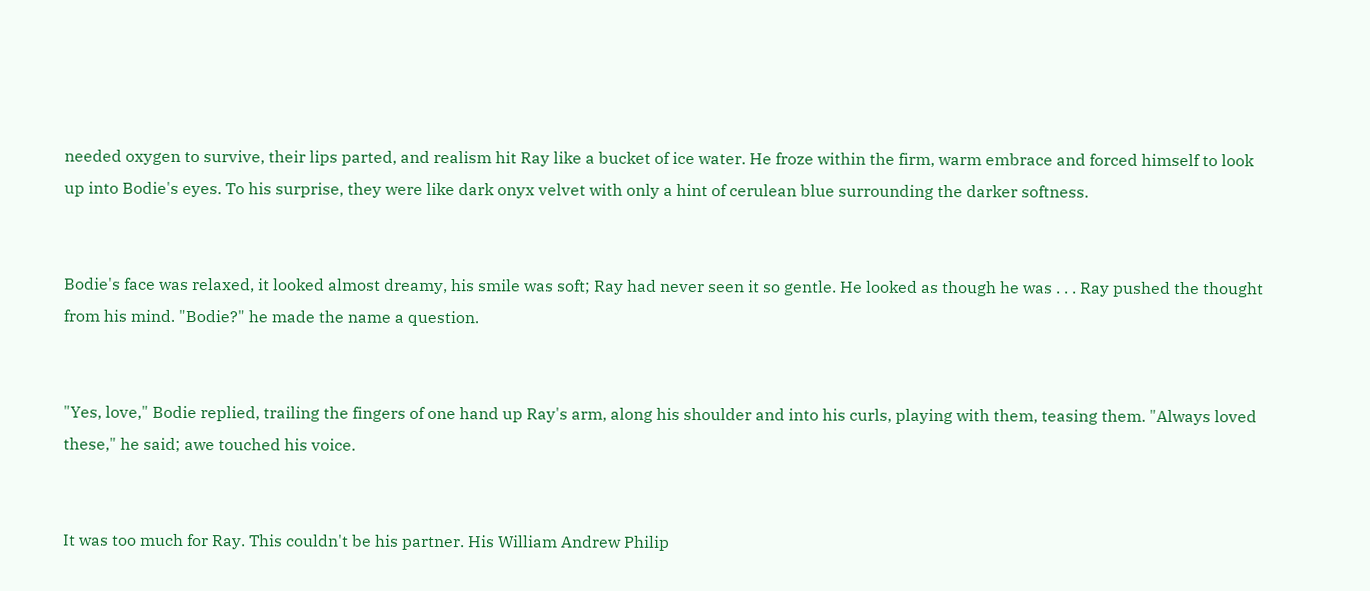needed oxygen to survive, their lips parted, and realism hit Ray like a bucket of ice water. He froze within the firm, warm embrace and forced himself to look up into Bodie's eyes. To his surprise, they were like dark onyx velvet with only a hint of cerulean blue surrounding the darker softness.


Bodie's face was relaxed, it looked almost dreamy, his smile was soft; Ray had never seen it so gentle. He looked as though he was . . . Ray pushed the thought from his mind. "Bodie?" he made the name a question.


"Yes, love," Bodie replied, trailing the fingers of one hand up Ray's arm, along his shoulder and into his curls, playing with them, teasing them. "Always loved these," he said; awe touched his voice.


It was too much for Ray. This couldn't be his partner. His William Andrew Philip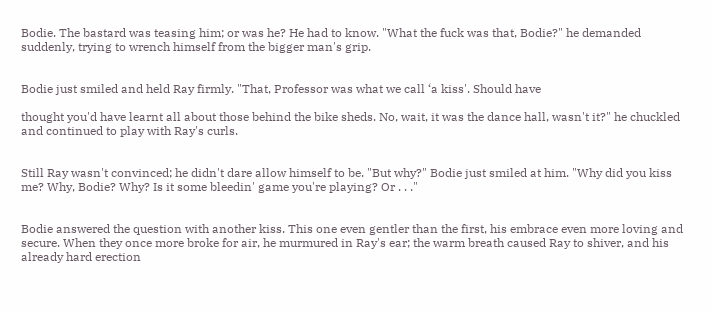Bodie. The bastard was teasing him; or was he? He had to know. "What the fuck was that, Bodie?" he demanded suddenly, trying to wrench himself from the bigger man's grip.


Bodie just smiled and held Ray firmly. "That, Professor was what we call ‘a kiss'. Should have

thought you'd have learnt all about those behind the bike sheds. No, wait, it was the dance hall, wasn't it?" he chuckled and continued to play with Ray's curls.


Still Ray wasn't convinced; he didn't dare allow himself to be. "But why?" Bodie just smiled at him. "Why did you kiss me? Why, Bodie? Why? Is it some bleedin' game you're playing? Or . . ."


Bodie answered the question with another kiss. This one even gentler than the first, his embrace even more loving and secure. When they once more broke for air, he murmured in Ray's ear; the warm breath caused Ray to shiver, and his already hard erection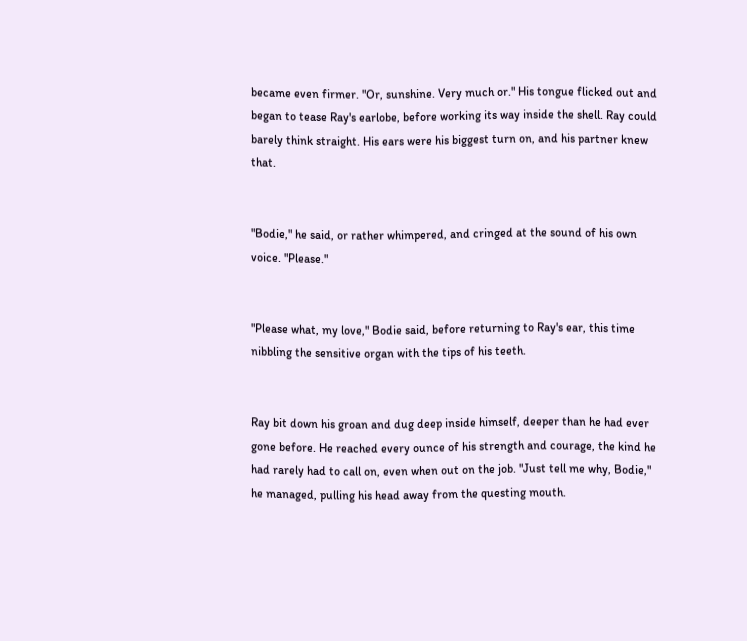became even firmer. "Or, sunshine. Very much or." His tongue flicked out and began to tease Ray's earlobe, before working its way inside the shell. Ray could barely think straight. His ears were his biggest turn on, and his partner knew that.


"Bodie," he said, or rather whimpered, and cringed at the sound of his own voice. "Please."


"Please what, my love," Bodie said, before returning to Ray's ear, this time nibbling the sensitive organ with the tips of his teeth.


Ray bit down his groan and dug deep inside himself, deeper than he had ever gone before. He reached every ounce of his strength and courage, the kind he had rarely had to call on, even when out on the job. "Just tell me why, Bodie," he managed, pulling his head away from the questing mouth.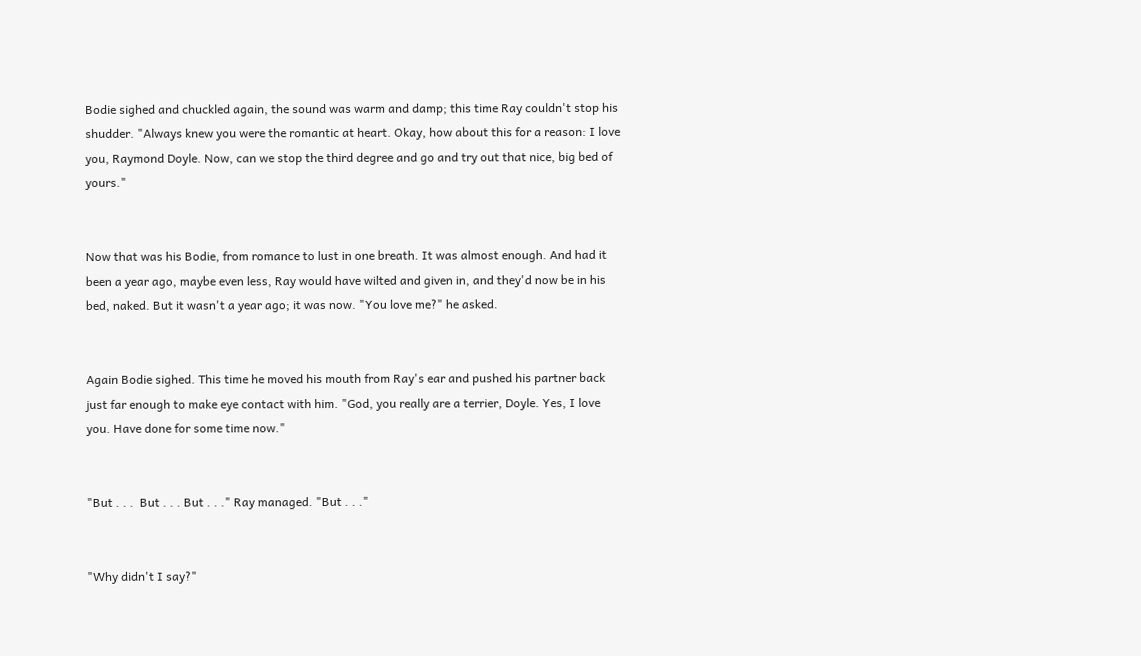Bodie sighed and chuckled again, the sound was warm and damp; this time Ray couldn't stop his shudder. "Always knew you were the romantic at heart. Okay, how about this for a reason: I love you, Raymond Doyle. Now, can we stop the third degree and go and try out that nice, big bed of yours."


Now that was his Bodie, from romance to lust in one breath. It was almost enough. And had it been a year ago, maybe even less, Ray would have wilted and given in, and they'd now be in his bed, naked. But it wasn't a year ago; it was now. "You love me?" he asked.


Again Bodie sighed. This time he moved his mouth from Ray's ear and pushed his partner back just far enough to make eye contact with him. "God, you really are a terrier, Doyle. Yes, I love you. Have done for some time now."


"But . . .  But . . . But . . ." Ray managed. "But . . ."


"Why didn't I say?"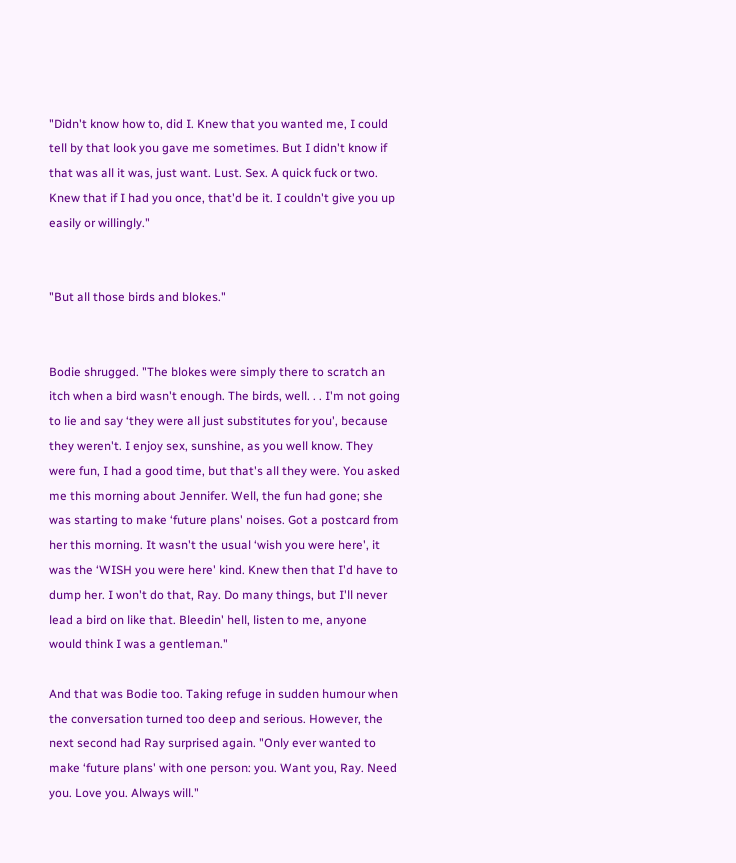"Didn't know how to, did I. Knew that you wanted me, I could tell by that look you gave me sometimes. But I didn't know if that was all it was, just want. Lust. Sex. A quick fuck or two. Knew that if I had you once, that'd be it. I couldn't give you up easily or willingly."


"But all those birds and blokes."


Bodie shrugged. "The blokes were simply there to scratch an itch when a bird wasn't enough. The birds, well. . . I'm not going to lie and say ‘they were all just substitutes for you', because they weren't. I enjoy sex, sunshine, as you well know. They were fun, I had a good time, but that's all they were. You asked me this morning about Jennifer. Well, the fun had gone; she was starting to make ‘future plans' noises. Got a postcard from her this morning. It wasn't the usual ‘wish you were here', it was the ‘WISH you were here' kind. Knew then that I'd have to dump her. I won't do that, Ray. Do many things, but I'll never lead a bird on like that. Bleedin' hell, listen to me, anyone would think I was a gentleman."

And that was Bodie too. Taking refuge in sudden humour when the conversation turned too deep and serious. However, the next second had Ray surprised again. "Only ever wanted to make ‘future plans' with one person: you. Want you, Ray. Need you. Love you. Always will."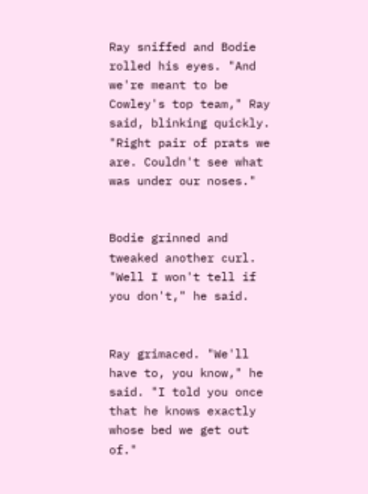Ray sniffed and Bodie rolled his eyes. "And we're meant to be Cowley's top team," Ray said, blinking quickly. "Right pair of prats we are. Couldn't see what was under our noses."


Bodie grinned and tweaked another curl. "Well I won't tell if you don't," he said.


Ray grimaced. "We'll have to, you know," he said. "I told you once that he knows exactly whose bed we get out of."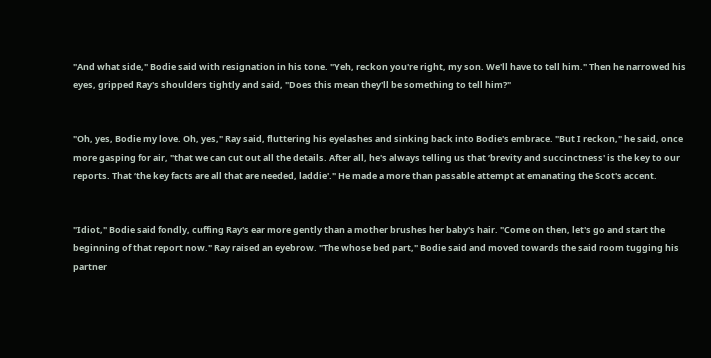"And what side," Bodie said with resignation in his tone. "Yeh, reckon you're right, my son. We'll have to tell him." Then he narrowed his eyes, gripped Ray's shoulders tightly and said, "Does this mean they'll be something to tell him?"


"Oh, yes, Bodie my love. Oh, yes," Ray said, fluttering his eyelashes and sinking back into Bodie's embrace. "But I reckon," he said, once more gasping for air, "that we can cut out all the details. After all, he's always telling us that ‘brevity and succinctness' is the key to our reports. That ‘the key facts are all that are needed, laddie'." He made a more than passable attempt at emanating the Scot's accent.


"Idiot," Bodie said fondly, cuffing Ray's ear more gently than a mother brushes her baby's hair. "Come on then, let's go and start the beginning of that report now." Ray raised an eyebrow. "The whose bed part," Bodie said and moved towards the said room tugging his partner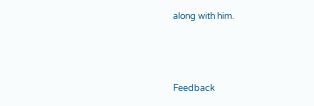along with him.



Feedback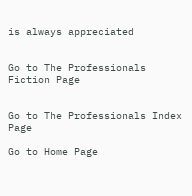is always appreciated


Go to The Professionals Fiction Page


Go to The Professionals Index Page

Go to Home Page